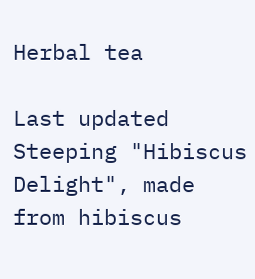Herbal tea

Last updated
Steeping "Hibiscus Delight", made from hibiscus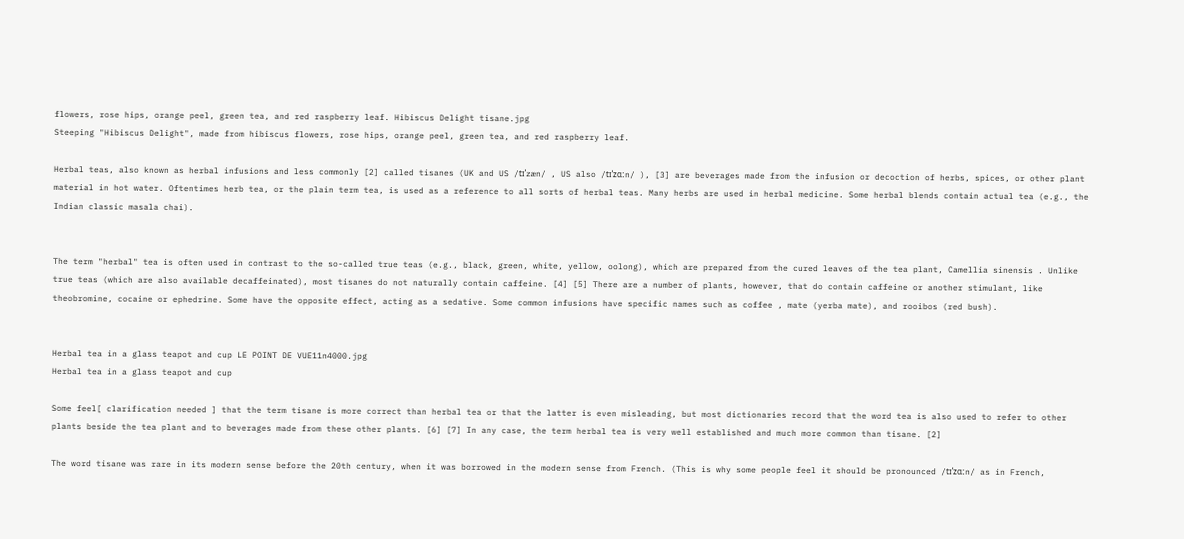flowers, rose hips, orange peel, green tea, and red raspberry leaf. Hibiscus Delight tisane.jpg
Steeping "Hibiscus Delight", made from hibiscus flowers, rose hips, orange peel, green tea, and red raspberry leaf.

Herbal teas, also known as herbal infusions and less commonly [2] called tisanes (UK and US /tɪˈzæn/ , US also /tɪˈzɑːn/ ), [3] are beverages made from the infusion or decoction of herbs, spices, or other plant material in hot water. Oftentimes herb tea, or the plain term tea, is used as a reference to all sorts of herbal teas. Many herbs are used in herbal medicine. Some herbal blends contain actual tea (e.g., the Indian classic masala chai).


The term "herbal" tea is often used in contrast to the so-called true teas (e.g., black, green, white, yellow, oolong), which are prepared from the cured leaves of the tea plant, Camellia sinensis . Unlike true teas (which are also available decaffeinated), most tisanes do not naturally contain caffeine. [4] [5] There are a number of plants, however, that do contain caffeine or another stimulant, like theobromine, cocaine or ephedrine. Some have the opposite effect, acting as a sedative. Some common infusions have specific names such as coffee , mate (yerba mate), and rooibos (red bush).


Herbal tea in a glass teapot and cup LE POINT DE VUE11n4000.jpg
Herbal tea in a glass teapot and cup

Some feel[ clarification needed ] that the term tisane is more correct than herbal tea or that the latter is even misleading, but most dictionaries record that the word tea is also used to refer to other plants beside the tea plant and to beverages made from these other plants. [6] [7] In any case, the term herbal tea is very well established and much more common than tisane. [2]

The word tisane was rare in its modern sense before the 20th century, when it was borrowed in the modern sense from French. (This is why some people feel it should be pronounced /tɪˈzɑːn/ as in French,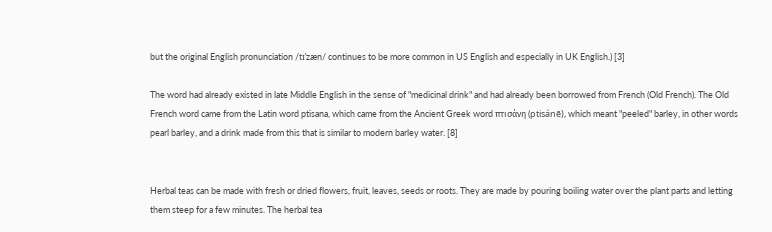but the original English pronunciation /tɪˈzæn/ continues to be more common in US English and especially in UK English.) [3]

The word had already existed in late Middle English in the sense of "medicinal drink" and had already been borrowed from French (Old French). The Old French word came from the Latin word ptisana, which came from the Ancient Greek word πτισάνη (ptisánē), which meant "peeled" barley, in other words pearl barley, and a drink made from this that is similar to modern barley water. [8]


Herbal teas can be made with fresh or dried flowers, fruit, leaves, seeds or roots. They are made by pouring boiling water over the plant parts and letting them steep for a few minutes. The herbal tea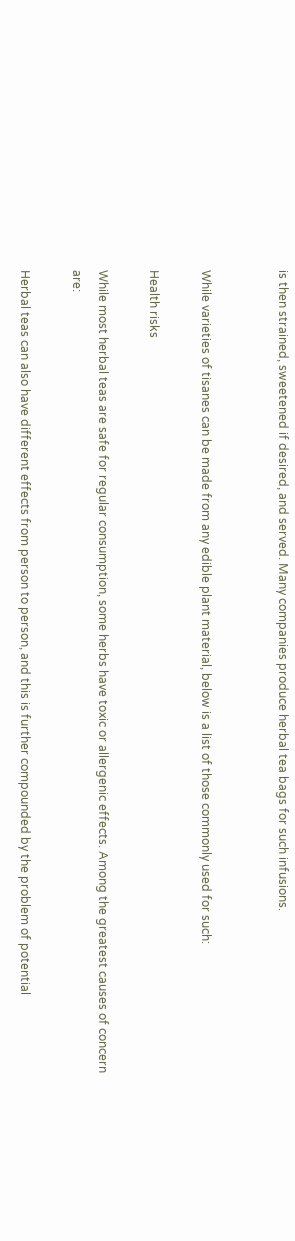is then strained, sweetened if desired, and served. Many companies produce herbal tea bags for such infusions.


While varieties of tisanes can be made from any edible plant material, below is a list of those commonly used for such:

Health risks

While most herbal teas are safe for regular consumption, some herbs have toxic or allergenic effects. Among the greatest causes of concern are:

Herbal teas can also have different effects from person to person, and this is further compounded by the problem of potential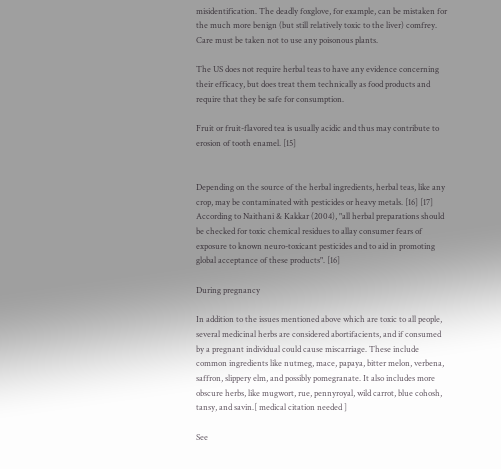misidentification. The deadly foxglove, for example, can be mistaken for the much more benign (but still relatively toxic to the liver) comfrey. Care must be taken not to use any poisonous plants.

The US does not require herbal teas to have any evidence concerning their efficacy, but does treat them technically as food products and require that they be safe for consumption.

Fruit or fruit-flavored tea is usually acidic and thus may contribute to erosion of tooth enamel. [15]


Depending on the source of the herbal ingredients, herbal teas, like any crop, may be contaminated with pesticides or heavy metals. [16] [17] According to Naithani & Kakkar (2004), "all herbal preparations should be checked for toxic chemical residues to allay consumer fears of exposure to known neuro-toxicant pesticides and to aid in promoting global acceptance of these products". [16]

During pregnancy

In addition to the issues mentioned above which are toxic to all people, several medicinal herbs are considered abortifacients, and if consumed by a pregnant individual could cause miscarriage. These include common ingredients like nutmeg, mace, papaya, bitter melon, verbena, saffron, slippery elm, and possibly pomegranate. It also includes more obscure herbs, like mugwort, rue, pennyroyal, wild carrot, blue cohosh, tansy, and savin.[ medical citation needed ]

See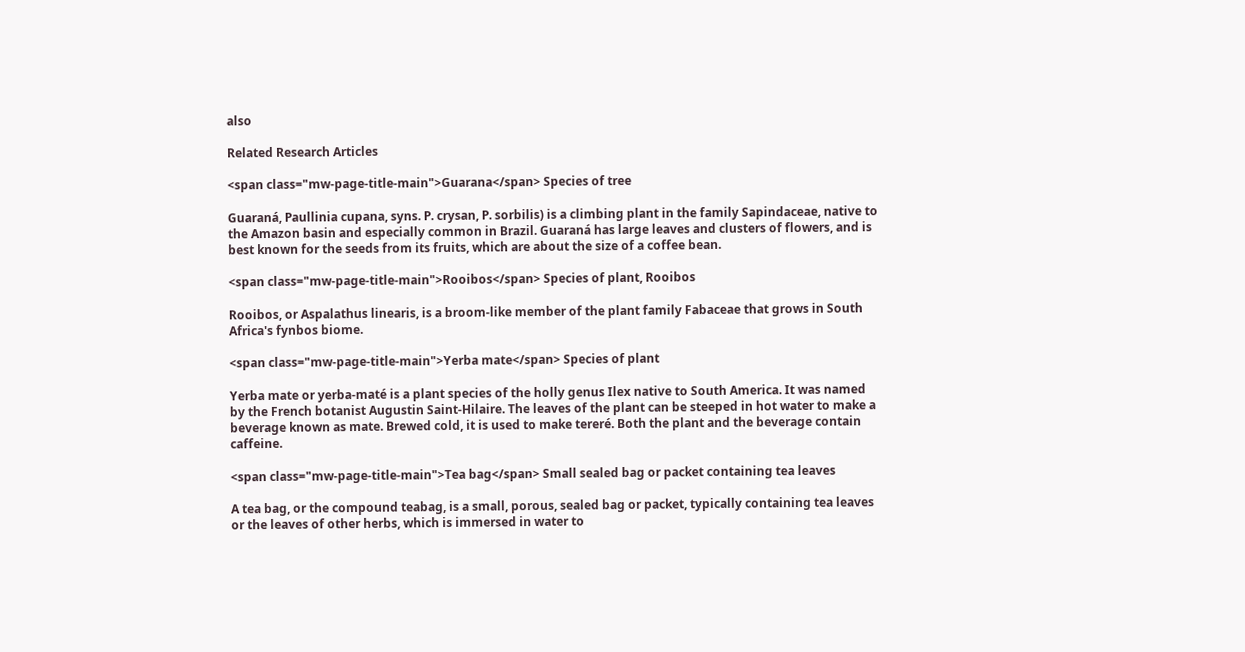also

Related Research Articles

<span class="mw-page-title-main">Guarana</span> Species of tree

Guaraná, Paullinia cupana, syns. P. crysan, P. sorbilis) is a climbing plant in the family Sapindaceae, native to the Amazon basin and especially common in Brazil. Guaraná has large leaves and clusters of flowers, and is best known for the seeds from its fruits, which are about the size of a coffee bean.

<span class="mw-page-title-main">Rooibos</span> Species of plant, Rooibos

Rooibos, or Aspalathus linearis, is a broom-like member of the plant family Fabaceae that grows in South Africa's fynbos biome.

<span class="mw-page-title-main">Yerba mate</span> Species of plant

Yerba mate or yerba-maté is a plant species of the holly genus Ilex native to South America. It was named by the French botanist Augustin Saint-Hilaire. The leaves of the plant can be steeped in hot water to make a beverage known as mate. Brewed cold, it is used to make tereré. Both the plant and the beverage contain caffeine.

<span class="mw-page-title-main">Tea bag</span> Small sealed bag or packet containing tea leaves

A tea bag, or the compound teabag, is a small, porous, sealed bag or packet, typically containing tea leaves or the leaves of other herbs, which is immersed in water to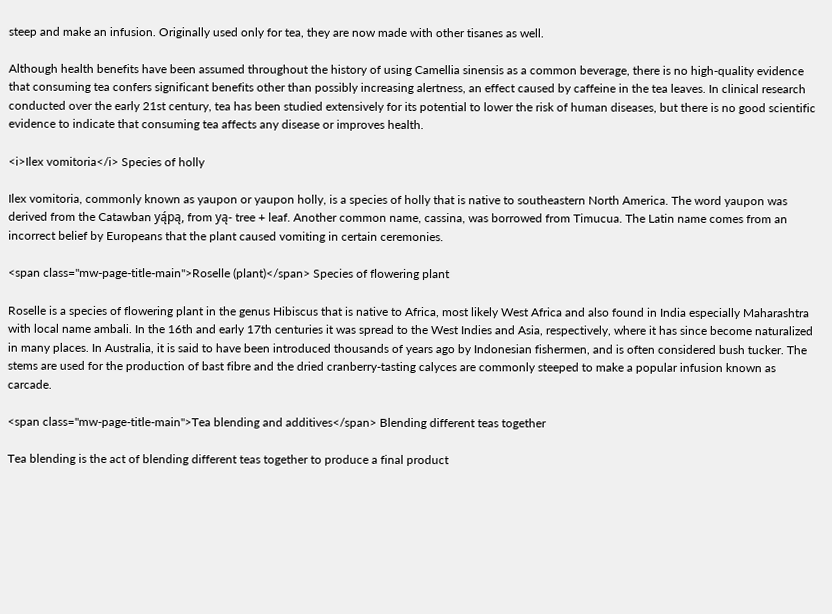steep and make an infusion. Originally used only for tea, they are now made with other tisanes as well.

Although health benefits have been assumed throughout the history of using Camellia sinensis as a common beverage, there is no high-quality evidence that consuming tea confers significant benefits other than possibly increasing alertness, an effect caused by caffeine in the tea leaves. In clinical research conducted over the early 21st century, tea has been studied extensively for its potential to lower the risk of human diseases, but there is no good scientific evidence to indicate that consuming tea affects any disease or improves health.

<i>Ilex vomitoria</i> Species of holly

Ilex vomitoria, commonly known as yaupon or yaupon holly, is a species of holly that is native to southeastern North America. The word yaupon was derived from the Catawban yą́pą, from yą- tree + leaf. Another common name, cassina, was borrowed from Timucua. The Latin name comes from an incorrect belief by Europeans that the plant caused vomiting in certain ceremonies.

<span class="mw-page-title-main">Roselle (plant)</span> Species of flowering plant

Roselle is a species of flowering plant in the genus Hibiscus that is native to Africa, most likely West Africa and also found in India especially Maharashtra with local name ambali. In the 16th and early 17th centuries it was spread to the West Indies and Asia, respectively, where it has since become naturalized in many places. In Australia, it is said to have been introduced thousands of years ago by Indonesian fishermen, and is often considered bush tucker. The stems are used for the production of bast fibre and the dried cranberry-tasting calyces are commonly steeped to make a popular infusion known as carcade.

<span class="mw-page-title-main">Tea blending and additives</span> Blending different teas together

Tea blending is the act of blending different teas together to produce a final product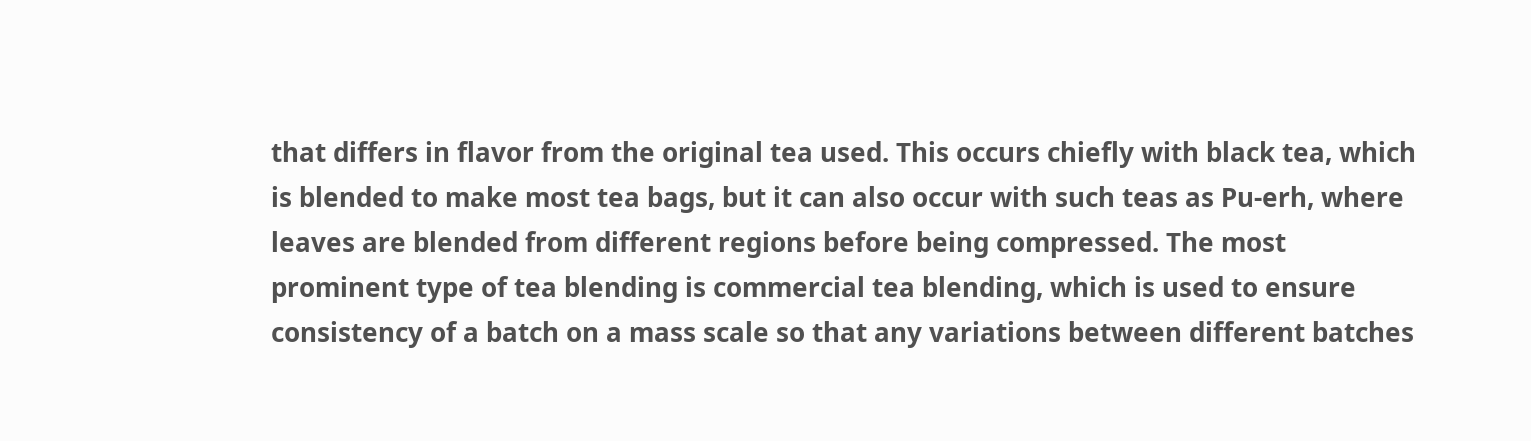that differs in flavor from the original tea used. This occurs chiefly with black tea, which is blended to make most tea bags, but it can also occur with such teas as Pu-erh, where leaves are blended from different regions before being compressed. The most prominent type of tea blending is commercial tea blending, which is used to ensure consistency of a batch on a mass scale so that any variations between different batches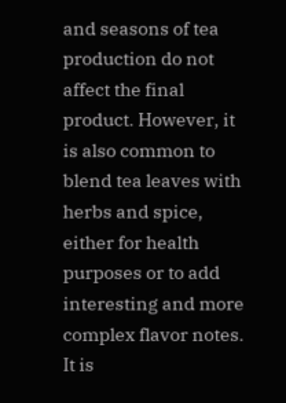and seasons of tea production do not affect the final product. However, it is also common to blend tea leaves with herbs and spice, either for health purposes or to add interesting and more complex flavor notes. It is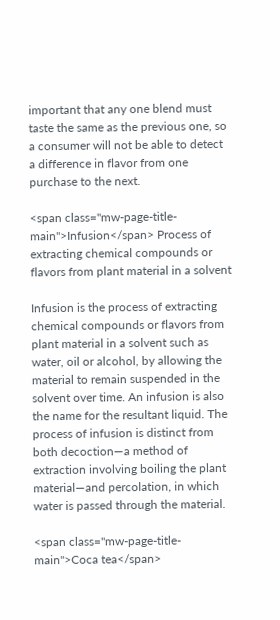important that any one blend must taste the same as the previous one, so a consumer will not be able to detect a difference in flavor from one purchase to the next.

<span class="mw-page-title-main">Infusion</span> Process of extracting chemical compounds or flavors from plant material in a solvent

Infusion is the process of extracting chemical compounds or flavors from plant material in a solvent such as water, oil or alcohol, by allowing the material to remain suspended in the solvent over time. An infusion is also the name for the resultant liquid. The process of infusion is distinct from both decoction—a method of extraction involving boiling the plant material—and percolation, in which water is passed through the material.

<span class="mw-page-title-main">Coca tea</span>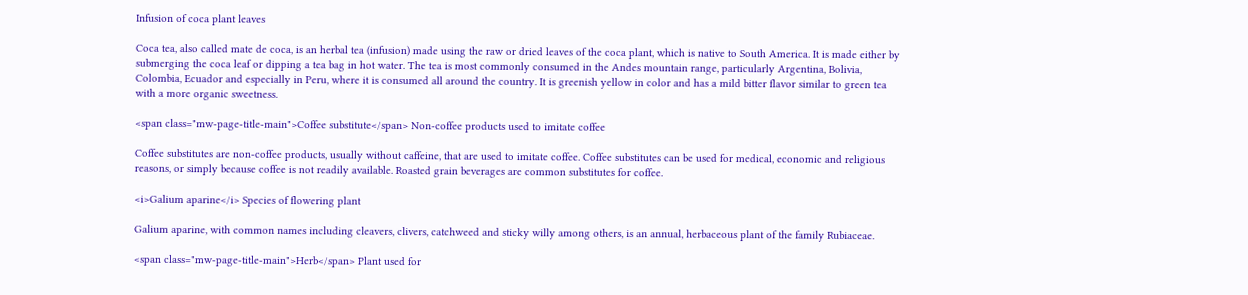Infusion of coca plant leaves

Coca tea, also called mate de coca, is an herbal tea (infusion) made using the raw or dried leaves of the coca plant, which is native to South America. It is made either by submerging the coca leaf or dipping a tea bag in hot water. The tea is most commonly consumed in the Andes mountain range, particularly Argentina, Bolivia, Colombia, Ecuador and especially in Peru, where it is consumed all around the country. It is greenish yellow in color and has a mild bitter flavor similar to green tea with a more organic sweetness.

<span class="mw-page-title-main">Coffee substitute</span> Non-coffee products used to imitate coffee

Coffee substitutes are non-coffee products, usually without caffeine, that are used to imitate coffee. Coffee substitutes can be used for medical, economic and religious reasons, or simply because coffee is not readily available. Roasted grain beverages are common substitutes for coffee.

<i>Galium aparine</i> Species of flowering plant

Galium aparine, with common names including cleavers, clivers, catchweed and sticky willy among others, is an annual, herbaceous plant of the family Rubiaceae.

<span class="mw-page-title-main">Herb</span> Plant used for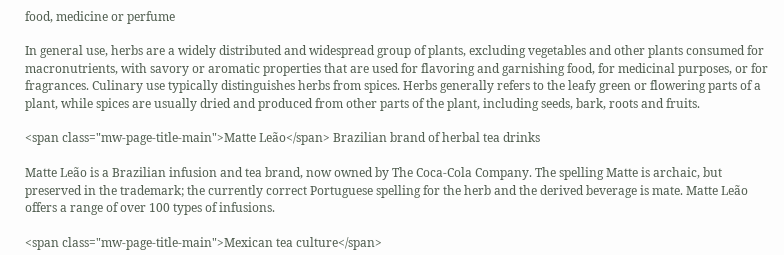food, medicine or perfume

In general use, herbs are a widely distributed and widespread group of plants, excluding vegetables and other plants consumed for macronutrients, with savory or aromatic properties that are used for flavoring and garnishing food, for medicinal purposes, or for fragrances. Culinary use typically distinguishes herbs from spices. Herbs generally refers to the leafy green or flowering parts of a plant, while spices are usually dried and produced from other parts of the plant, including seeds, bark, roots and fruits.

<span class="mw-page-title-main">Matte Leão</span> Brazilian brand of herbal tea drinks

Matte Leão is a Brazilian infusion and tea brand, now owned by The Coca-Cola Company. The spelling Matte is archaic, but preserved in the trademark; the currently correct Portuguese spelling for the herb and the derived beverage is mate. Matte Leão offers a range of over 100 types of infusions.

<span class="mw-page-title-main">Mexican tea culture</span>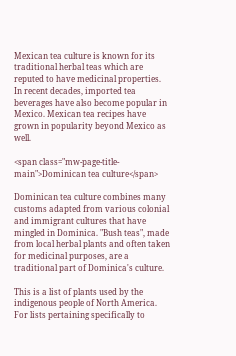Mexican tea culture is known for its traditional herbal teas which are reputed to have medicinal properties. In recent decades, imported tea beverages have also become popular in Mexico. Mexican tea recipes have grown in popularity beyond Mexico as well.

<span class="mw-page-title-main">Dominican tea culture</span>

Dominican tea culture combines many customs adapted from various colonial and immigrant cultures that have mingled in Dominica. "Bush teas", made from local herbal plants and often taken for medicinal purposes, are a traditional part of Dominica's culture.

This is a list of plants used by the indigenous people of North America. For lists pertaining specifically to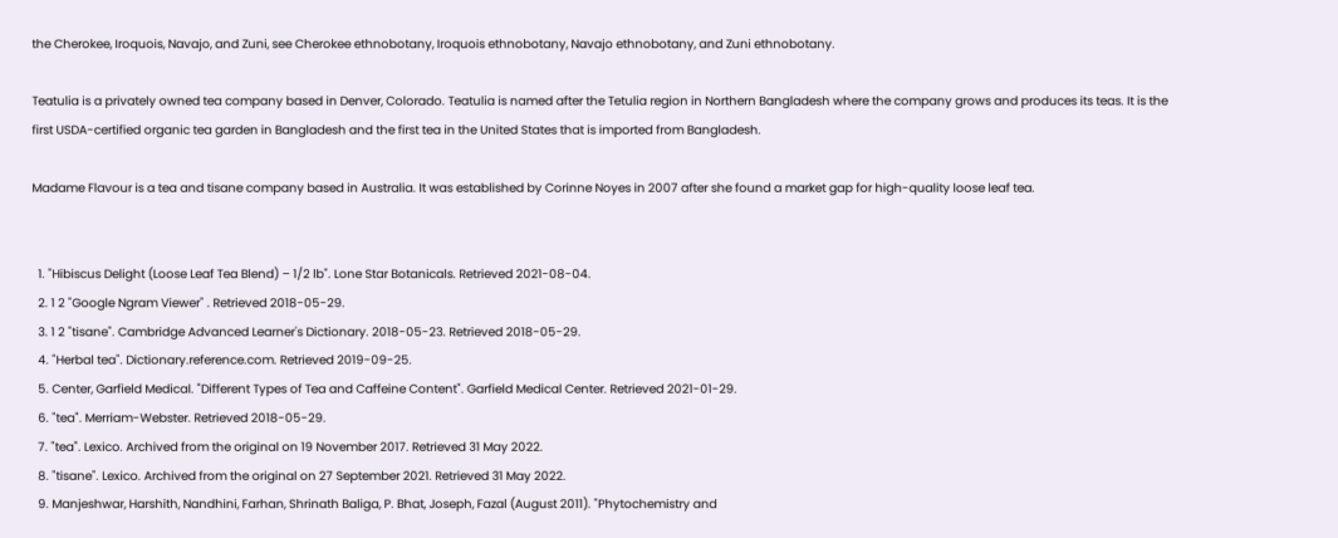the Cherokee, Iroquois, Navajo, and Zuni, see Cherokee ethnobotany, Iroquois ethnobotany, Navajo ethnobotany, and Zuni ethnobotany.

Teatulia is a privately owned tea company based in Denver, Colorado. Teatulia is named after the Tetulia region in Northern Bangladesh where the company grows and produces its teas. It is the first USDA-certified organic tea garden in Bangladesh and the first tea in the United States that is imported from Bangladesh.

Madame Flavour is a tea and tisane company based in Australia. It was established by Corinne Noyes in 2007 after she found a market gap for high-quality loose leaf tea.


  1. "Hibiscus Delight (Loose Leaf Tea Blend) – 1/2 lb". Lone Star Botanicals. Retrieved 2021-08-04.
  2. 1 2 "Google Ngram Viewer" . Retrieved 2018-05-29.
  3. 1 2 "tisane". Cambridge Advanced Learner's Dictionary. 2018-05-23. Retrieved 2018-05-29.
  4. "Herbal tea". Dictionary.reference.com. Retrieved 2019-09-25.
  5. Center, Garfield Medical. "Different Types of Tea and Caffeine Content". Garfield Medical Center. Retrieved 2021-01-29.
  6. "tea". Merriam-Webster. Retrieved 2018-05-29.
  7. "tea". Lexico. Archived from the original on 19 November 2017. Retrieved 31 May 2022.
  8. "tisane". Lexico. Archived from the original on 27 September 2021. Retrieved 31 May 2022.
  9. Manjeshwar, Harshith, Nandhini, Farhan, Shrinath Baliga, P. Bhat, Joseph, Fazal (August 2011). "Phytochemistry and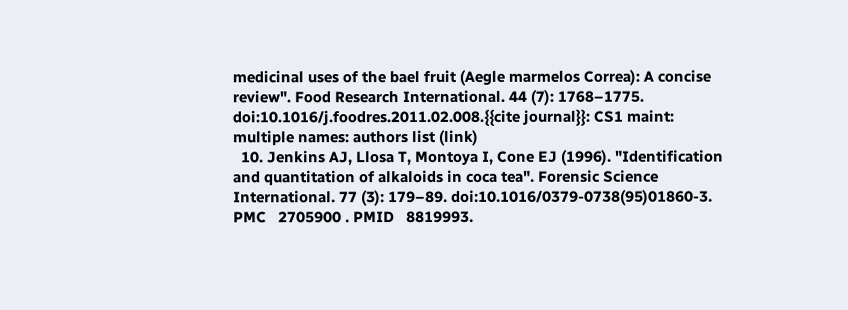medicinal uses of the bael fruit (Aegle marmelos Correa): A concise review". Food Research International. 44 (7): 1768–1775. doi:10.1016/j.foodres.2011.02.008.{{cite journal}}: CS1 maint: multiple names: authors list (link)
  10. Jenkins AJ, Llosa T, Montoya I, Cone EJ (1996). "Identification and quantitation of alkaloids in coca tea". Forensic Science International. 77 (3): 179–89. doi:10.1016/0379-0738(95)01860-3. PMC   2705900 . PMID   8819993.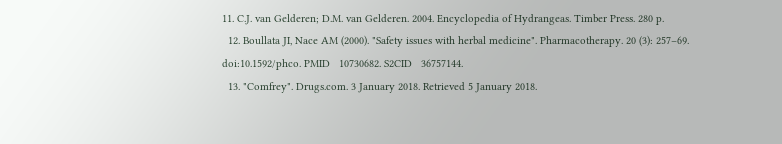11. C.J. van Gelderen; D.M. van Gelderen. 2004. Encyclopedia of Hydrangeas. Timber Press. 280 p.
  12. Boullata JI, Nace AM (2000). "Safety issues with herbal medicine". Pharmacotherapy. 20 (3): 257–69. doi:10.1592/phco. PMID   10730682. S2CID   36757144.
  13. "Comfrey". Drugs.com. 3 January 2018. Retrieved 5 January 2018.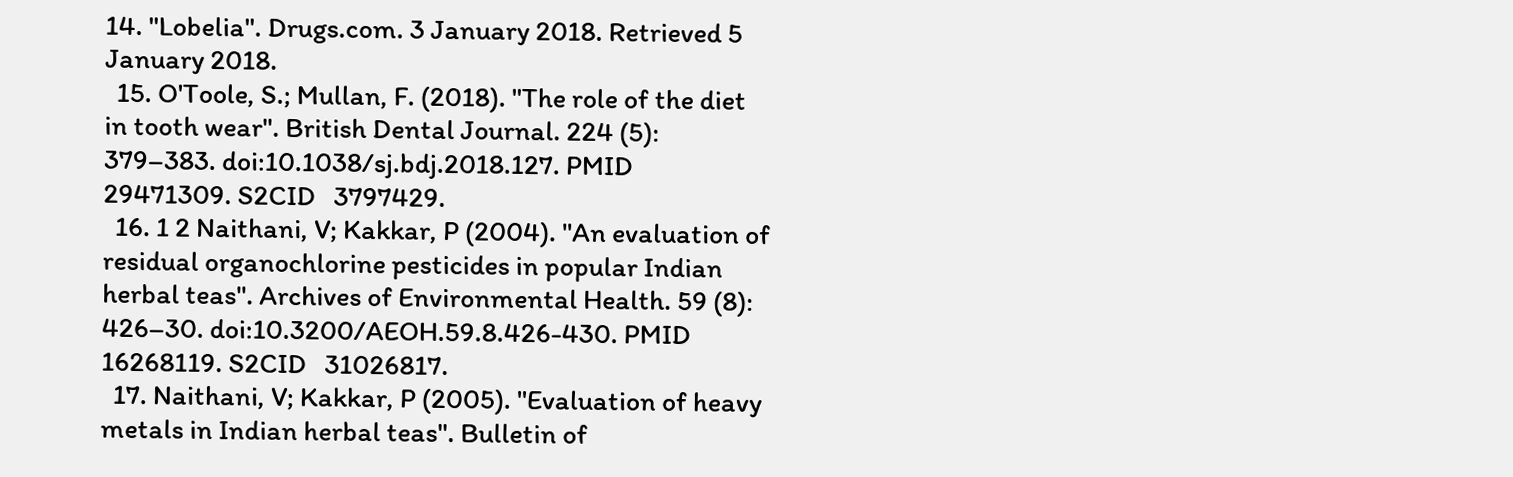14. "Lobelia". Drugs.com. 3 January 2018. Retrieved 5 January 2018.
  15. O'Toole, S.; Mullan, F. (2018). "The role of the diet in tooth wear". British Dental Journal. 224 (5): 379–383. doi:10.1038/sj.bdj.2018.127. PMID   29471309. S2CID   3797429.
  16. 1 2 Naithani, V; Kakkar, P (2004). "An evaluation of residual organochlorine pesticides in popular Indian herbal teas". Archives of Environmental Health. 59 (8): 426–30. doi:10.3200/AEOH.59.8.426-430. PMID   16268119. S2CID   31026817.
  17. Naithani, V; Kakkar, P (2005). "Evaluation of heavy metals in Indian herbal teas". Bulletin of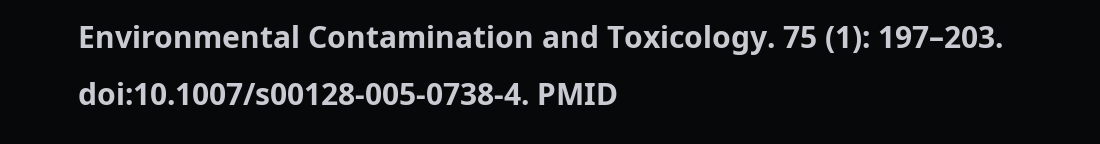Environmental Contamination and Toxicology. 75 (1): 197–203. doi:10.1007/s00128-005-0738-4. PMID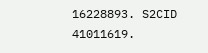16228893. S2CID   41011619.